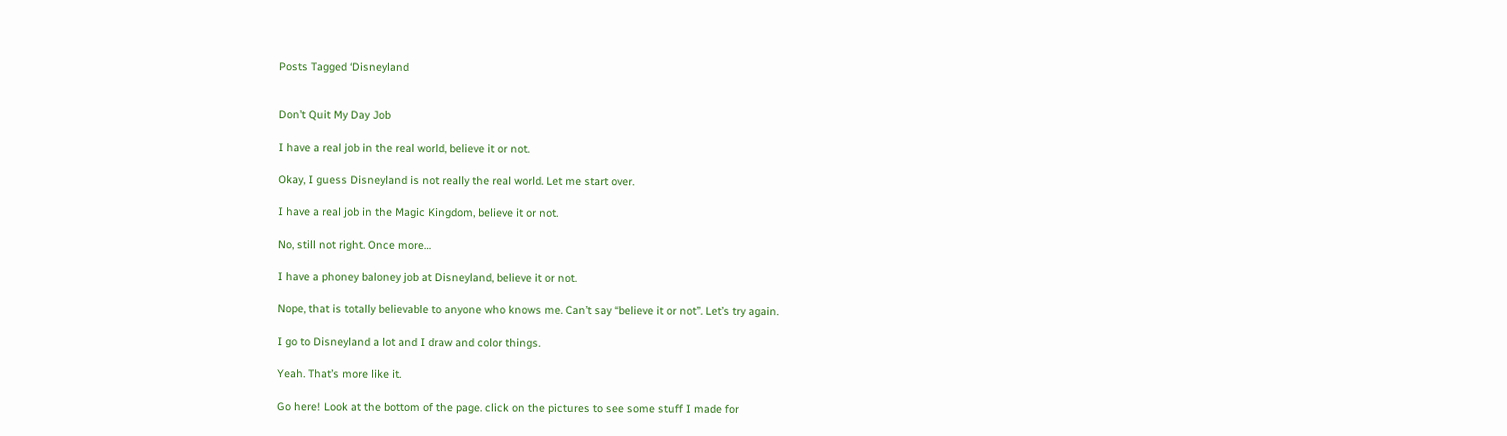Posts Tagged ‘Disneyland


Don’t Quit My Day Job

I have a real job in the real world, believe it or not.

Okay, I guess Disneyland is not really the real world. Let me start over.

I have a real job in the Magic Kingdom, believe it or not.

No, still not right. Once more…

I have a phoney baloney job at Disneyland, believe it or not.

Nope, that is totally believable to anyone who knows me. Can’t say “believe it or not”. Let’s try again.

I go to Disneyland a lot and I draw and color things.

Yeah. That’s more like it.

Go here! Look at the bottom of the page. click on the pictures to see some stuff I made for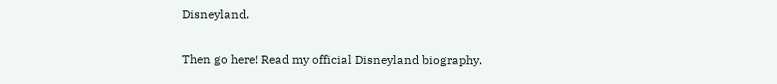Disneyland.

Then go here! Read my official Disneyland biography.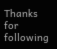Thanks for following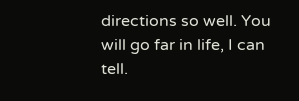directions so well. You will go far in life, I can tell.